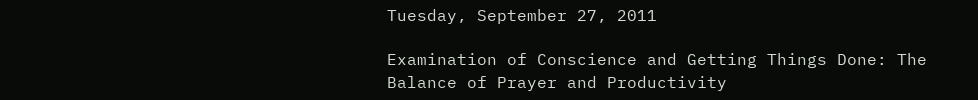Tuesday, September 27, 2011

Examination of Conscience and Getting Things Done: The Balance of Prayer and Productivity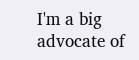I'm a big advocate of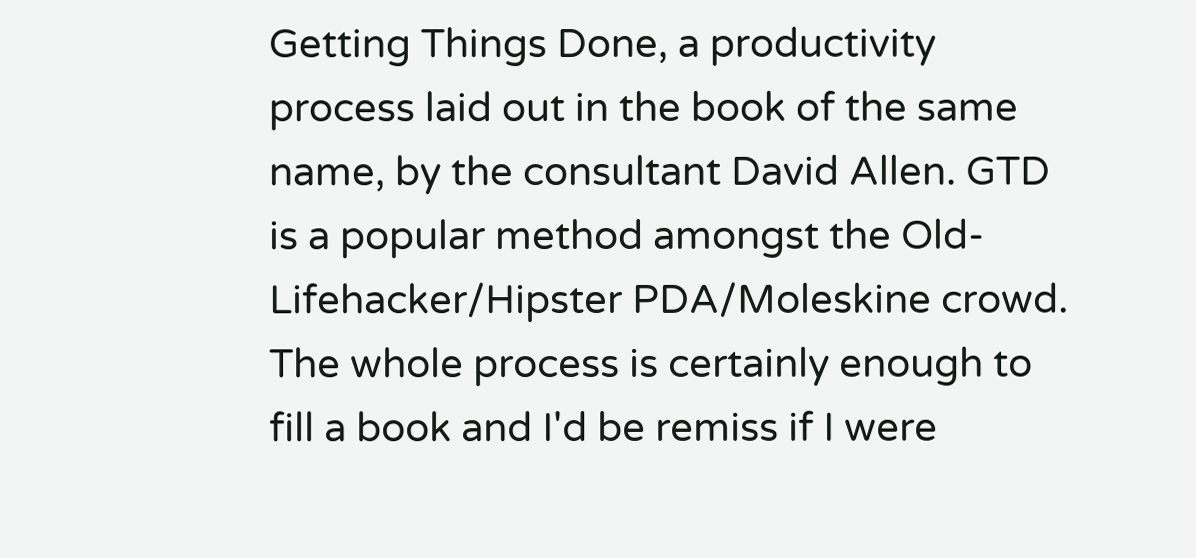Getting Things Done, a productivity process laid out in the book of the same name, by the consultant David Allen. GTD is a popular method amongst the Old-Lifehacker/Hipster PDA/Moleskine crowd. The whole process is certainly enough to fill a book and I'd be remiss if I were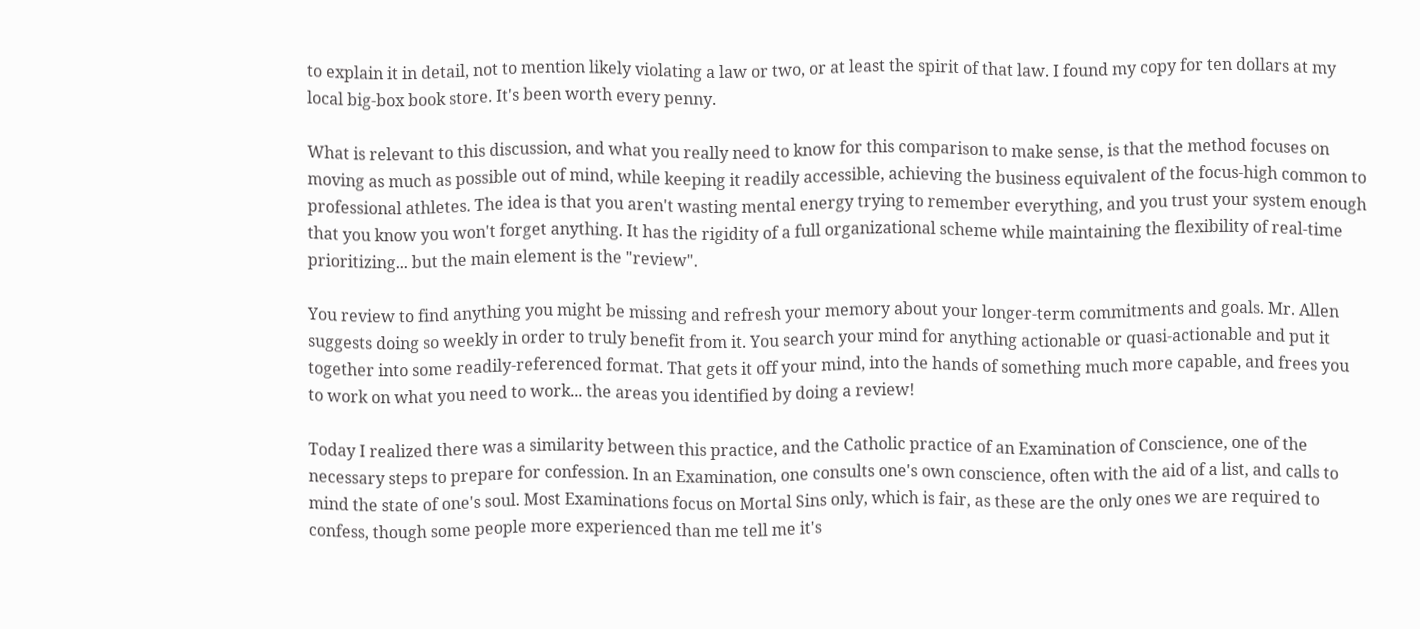to explain it in detail, not to mention likely violating a law or two, or at least the spirit of that law. I found my copy for ten dollars at my local big-box book store. It's been worth every penny.

What is relevant to this discussion, and what you really need to know for this comparison to make sense, is that the method focuses on moving as much as possible out of mind, while keeping it readily accessible, achieving the business equivalent of the focus-high common to professional athletes. The idea is that you aren't wasting mental energy trying to remember everything, and you trust your system enough that you know you won't forget anything. It has the rigidity of a full organizational scheme while maintaining the flexibility of real-time prioritizing... but the main element is the "review".

You review to find anything you might be missing and refresh your memory about your longer-term commitments and goals. Mr. Allen suggests doing so weekly in order to truly benefit from it. You search your mind for anything actionable or quasi-actionable and put it together into some readily-referenced format. That gets it off your mind, into the hands of something much more capable, and frees you to work on what you need to work... the areas you identified by doing a review!

Today I realized there was a similarity between this practice, and the Catholic practice of an Examination of Conscience, one of the necessary steps to prepare for confession. In an Examination, one consults one's own conscience, often with the aid of a list, and calls to mind the state of one's soul. Most Examinations focus on Mortal Sins only, which is fair, as these are the only ones we are required to confess, though some people more experienced than me tell me it's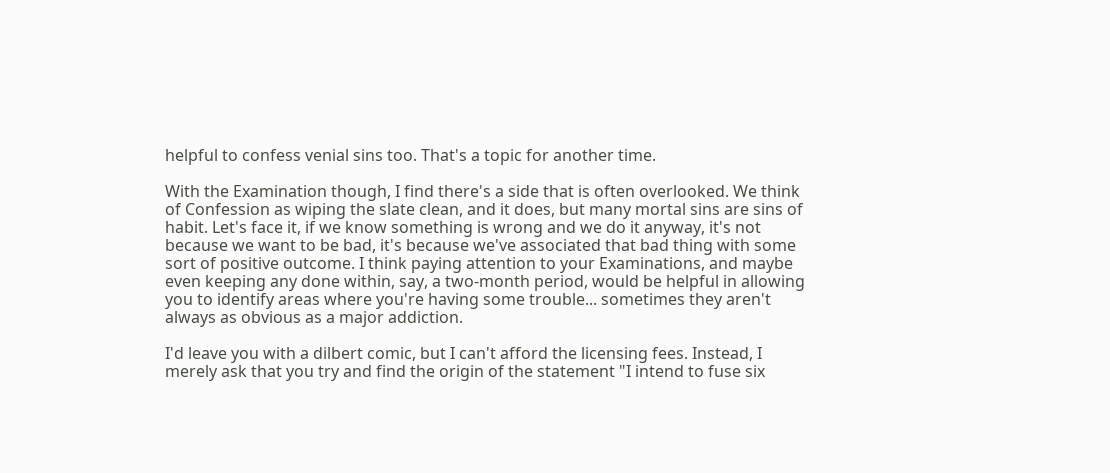helpful to confess venial sins too. That's a topic for another time.

With the Examination though, I find there's a side that is often overlooked. We think of Confession as wiping the slate clean, and it does, but many mortal sins are sins of habit. Let's face it, if we know something is wrong and we do it anyway, it's not because we want to be bad, it's because we've associated that bad thing with some sort of positive outcome. I think paying attention to your Examinations, and maybe even keeping any done within, say, a two-month period, would be helpful in allowing you to identify areas where you're having some trouble... sometimes they aren't always as obvious as a major addiction.

I'd leave you with a dilbert comic, but I can't afford the licensing fees. Instead, I merely ask that you try and find the origin of the statement "I intend to fuse six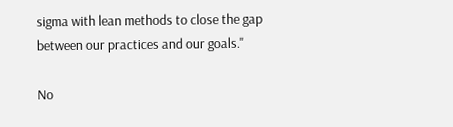sigma with lean methods to close the gap between our practices and our goals."

No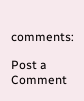comments:

Post a Comment